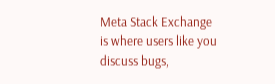Meta Stack Exchange is where users like you discuss bugs,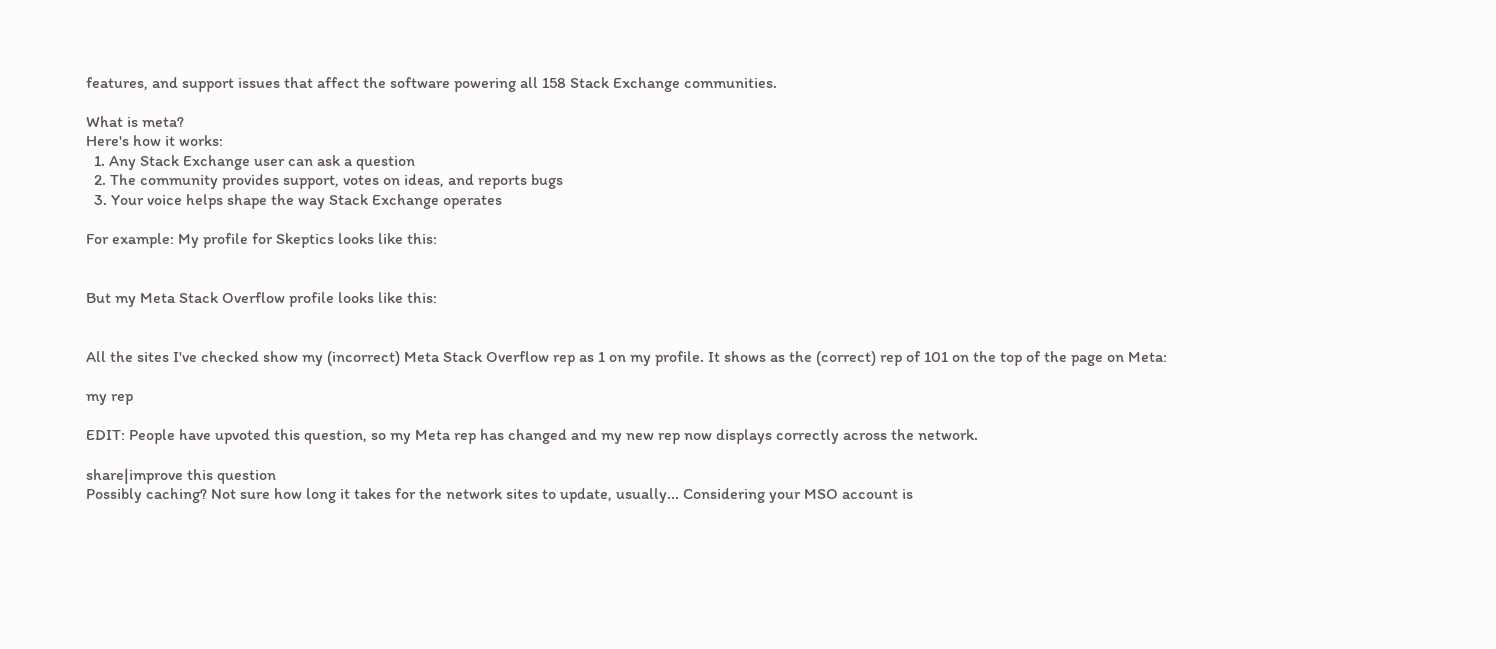features, and support issues that affect the software powering all 158 Stack Exchange communities.

What is meta?
Here's how it works:
  1. Any Stack Exchange user can ask a question
  2. The community provides support, votes on ideas, and reports bugs
  3. Your voice helps shape the way Stack Exchange operates

For example: My profile for Skeptics looks like this:


But my Meta Stack Overflow profile looks like this:


All the sites I've checked show my (incorrect) Meta Stack Overflow rep as 1 on my profile. It shows as the (correct) rep of 101 on the top of the page on Meta:

my rep

EDIT: People have upvoted this question, so my Meta rep has changed and my new rep now displays correctly across the network.

share|improve this question
Possibly caching? Not sure how long it takes for the network sites to update, usually... Considering your MSO account is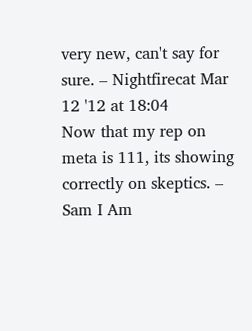very new, can't say for sure. – Nightfirecat Mar 12 '12 at 18:04
Now that my rep on meta is 111, its showing correctly on skeptics. – Sam I Am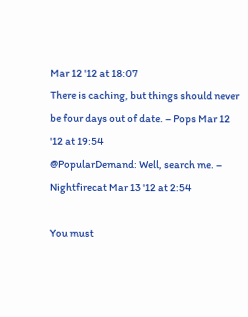Mar 12 '12 at 18:07
There is caching, but things should never be four days out of date. – Pops Mar 12 '12 at 19:54
@PopularDemand: Well, search me. – Nightfirecat Mar 13 '12 at 2:54

You must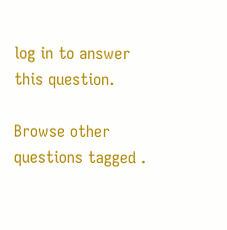log in to answer this question.

Browse other questions tagged .